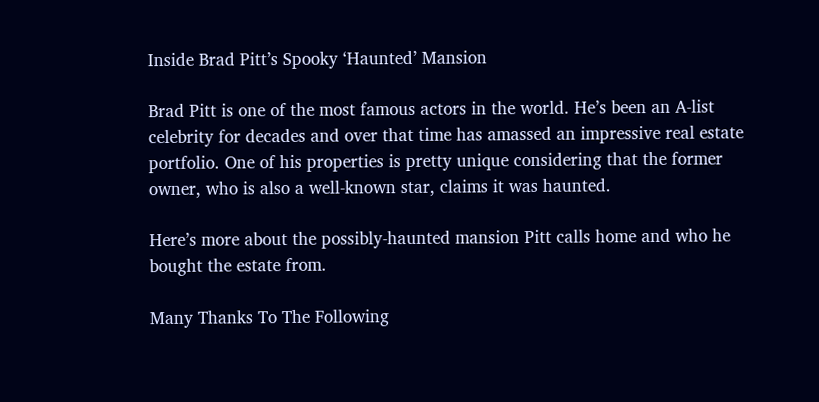Inside Brad Pitt’s Spooky ‘Haunted’ Mansion

Brad Pitt is one of the most famous actors in the world. He’s been an A-list celebrity for decades and over that time has amassed an impressive real estate portfolio. One of his properties is pretty unique considering that the former owner, who is also a well-known star, claims it was haunted.

Here’s more about the possibly-haunted mansion Pitt calls home and who he bought the estate from.

Many Thanks To The Following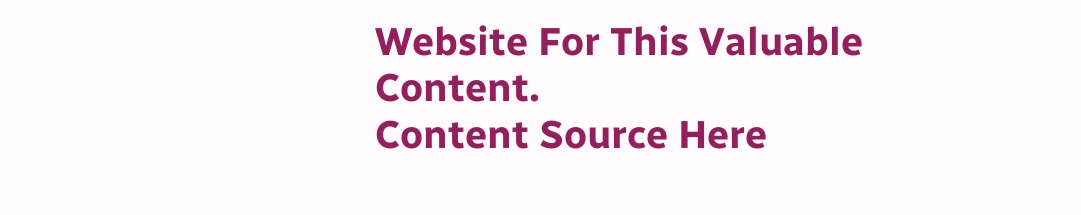Website For This Valuable Content.
Content Source Here